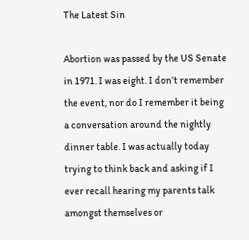The Latest Sin

Abortion was passed by the US Senate in 1971. I was eight. I don’t remember the event, nor do I remember it being a conversation around the nightly dinner table. I was actually today trying to think back and asking if I ever recall hearing my parents talk amongst themselves or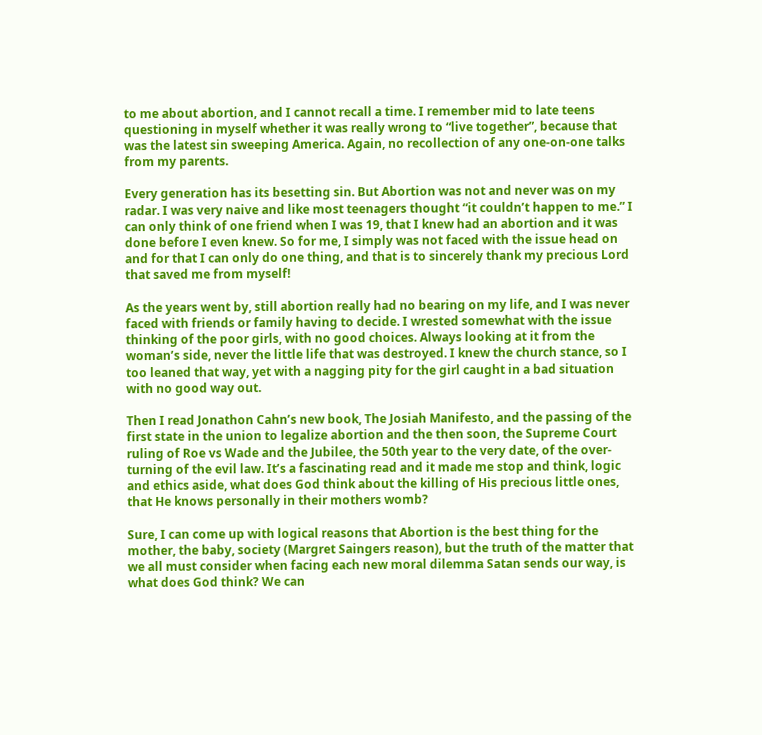to me about abortion, and I cannot recall a time. I remember mid to late teens questioning in myself whether it was really wrong to “live together”, because that was the latest sin sweeping America. Again, no recollection of any one-on-one talks from my parents.

Every generation has its besetting sin. But Abortion was not and never was on my radar. I was very naive and like most teenagers thought “it couldn’t happen to me.” I can only think of one friend when I was 19, that I knew had an abortion and it was done before I even knew. So for me, I simply was not faced with the issue head on and for that I can only do one thing, and that is to sincerely thank my precious Lord that saved me from myself!

As the years went by, still abortion really had no bearing on my life, and I was never faced with friends or family having to decide. I wrested somewhat with the issue thinking of the poor girls, with no good choices. Always looking at it from the woman’s side, never the little life that was destroyed. I knew the church stance, so I too leaned that way, yet with a nagging pity for the girl caught in a bad situation with no good way out.

Then I read Jonathon Cahn’s new book, The Josiah Manifesto, and the passing of the first state in the union to legalize abortion and the then soon, the Supreme Court ruling of Roe vs Wade and the Jubilee, the 50th year to the very date, of the over-turning of the evil law. It’s a fascinating read and it made me stop and think, logic and ethics aside, what does God think about the killing of His precious little ones, that He knows personally in their mothers womb?

Sure, I can come up with logical reasons that Abortion is the best thing for the mother, the baby, society (Margret Saingers reason), but the truth of the matter that we all must consider when facing each new moral dilemma Satan sends our way, is what does God think? We can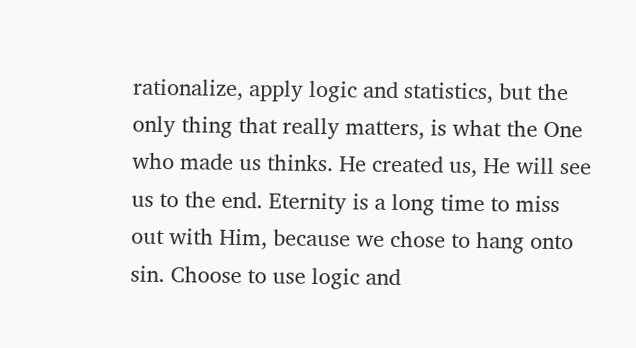rationalize, apply logic and statistics, but the only thing that really matters, is what the One who made us thinks. He created us, He will see us to the end. Eternity is a long time to miss out with Him, because we chose to hang onto sin. Choose to use logic and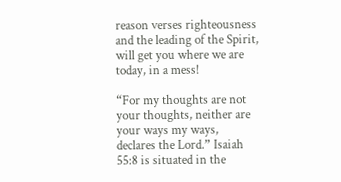reason verses righteousness and the leading of the Spirit, will get you where we are today, in a mess!

“For my thoughts are not your thoughts, neither are your ways my ways, declares the Lord.” Isaiah 55:8 is situated in the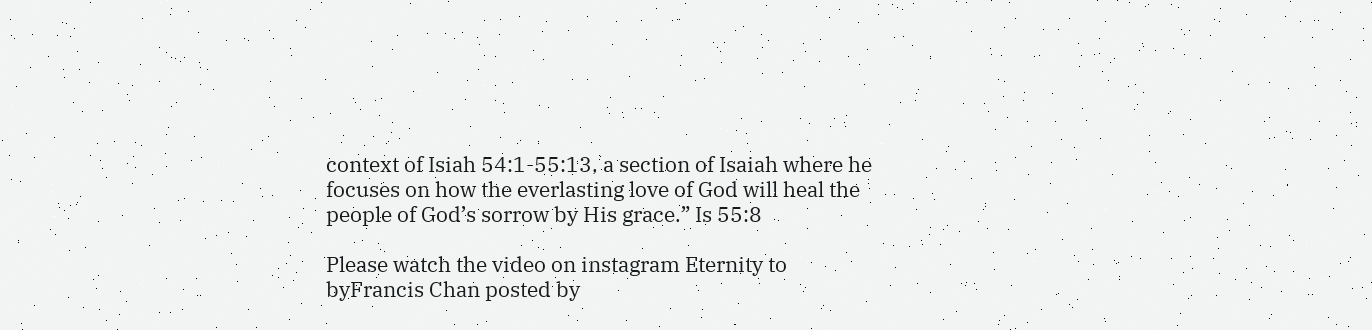context of Isiah 54:1-55:13, a section of Isaiah where he focuses on how the everlasting love of God will heal the people of God’s sorrow by His grace.” Is 55:8

Please watch the video on instagram Eternity to byFrancis Chan posted by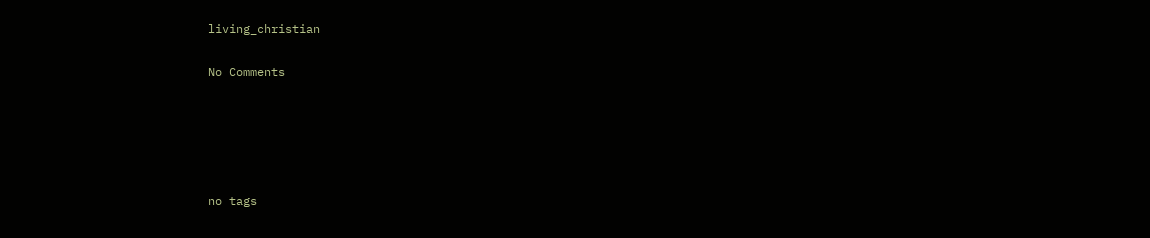living_christian

No Comments





no tags